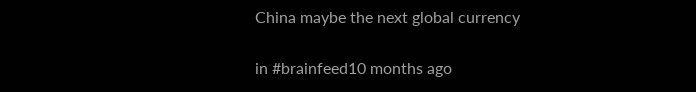China maybe the next global currency

in #brainfeed10 months ago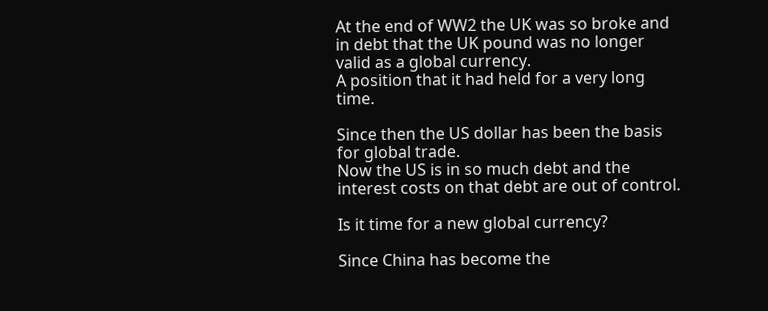At the end of WW2 the UK was so broke and in debt that the UK pound was no longer valid as a global currency.
A position that it had held for a very long time.

Since then the US dollar has been the basis for global trade.
Now the US is in so much debt and the interest costs on that debt are out of control.

Is it time for a new global currency?

Since China has become the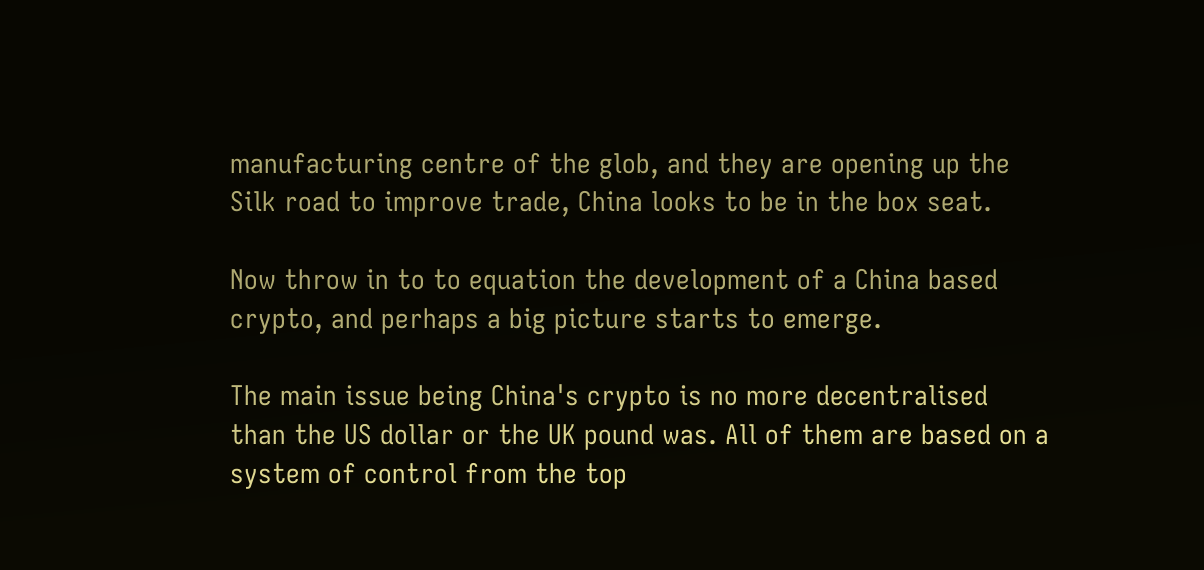manufacturing centre of the glob, and they are opening up the Silk road to improve trade, China looks to be in the box seat.

Now throw in to to equation the development of a China based crypto, and perhaps a big picture starts to emerge.

The main issue being China's crypto is no more decentralised than the US dollar or the UK pound was. All of them are based on a system of control from the top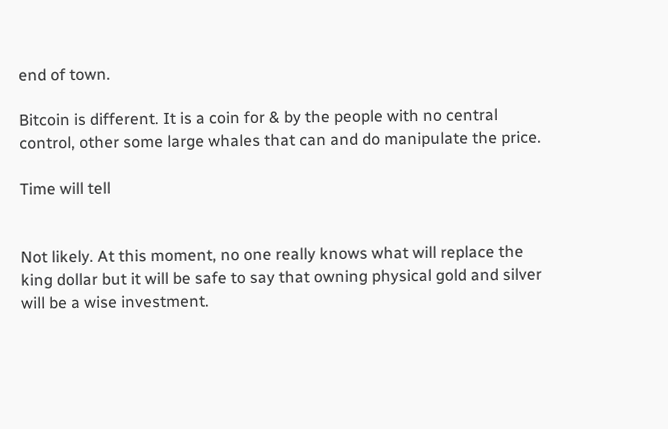end of town.

Bitcoin is different. It is a coin for & by the people with no central control, other some large whales that can and do manipulate the price.

Time will tell


Not likely. At this moment, no one really knows what will replace the king dollar but it will be safe to say that owning physical gold and silver will be a wise investment.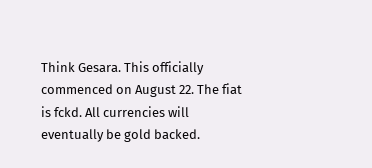Think Gesara. This officially commenced on August 22. The fiat is fckd. All currencies will eventually be gold backed.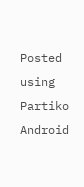Posted using Partiko Android